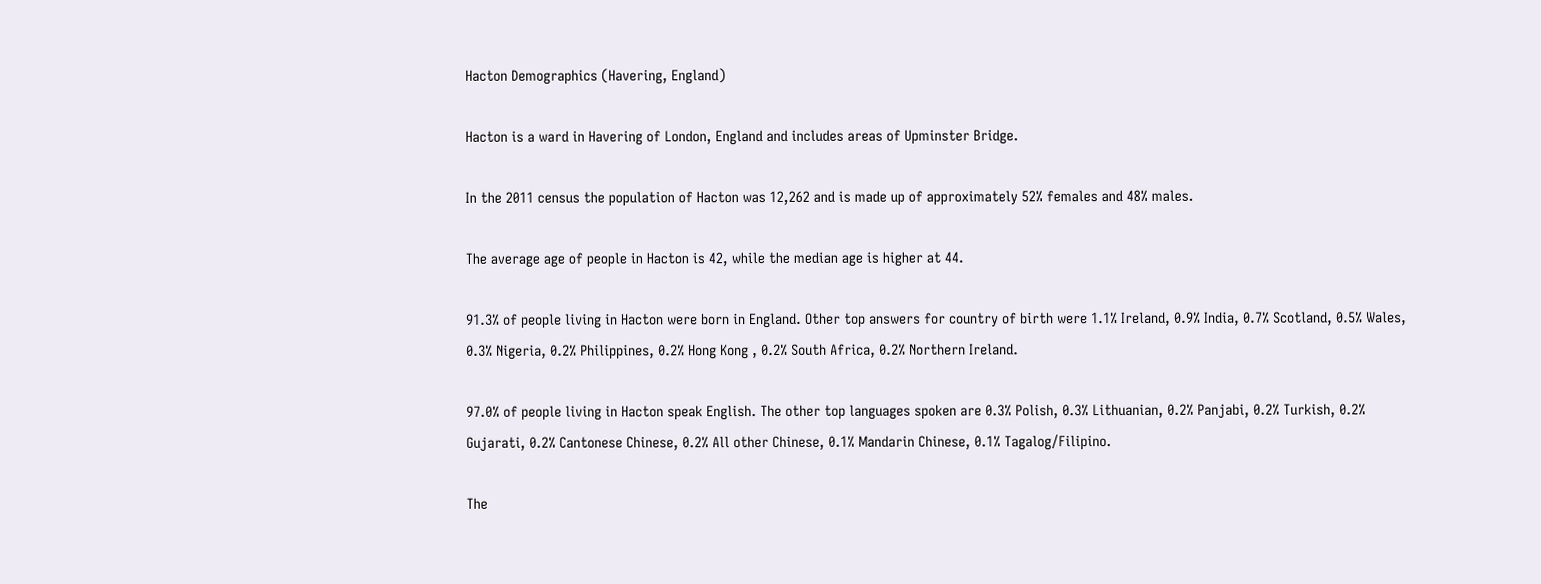Hacton Demographics (Havering, England)

Hacton is a ward in Havering of London, England and includes areas of Upminster Bridge.

In the 2011 census the population of Hacton was 12,262 and is made up of approximately 52% females and 48% males.

The average age of people in Hacton is 42, while the median age is higher at 44.

91.3% of people living in Hacton were born in England. Other top answers for country of birth were 1.1% Ireland, 0.9% India, 0.7% Scotland, 0.5% Wales, 0.3% Nigeria, 0.2% Philippines, 0.2% Hong Kong , 0.2% South Africa, 0.2% Northern Ireland.

97.0% of people living in Hacton speak English. The other top languages spoken are 0.3% Polish, 0.3% Lithuanian, 0.2% Panjabi, 0.2% Turkish, 0.2% Gujarati, 0.2% Cantonese Chinese, 0.2% All other Chinese, 0.1% Mandarin Chinese, 0.1% Tagalog/Filipino.

The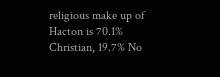religious make up of Hacton is 70.1% Christian, 19.7% No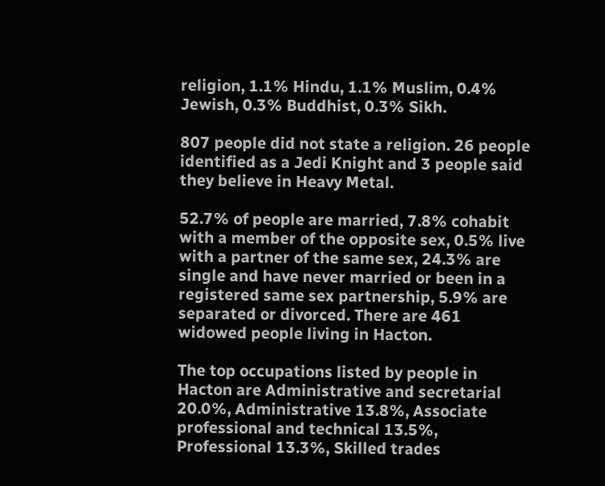religion, 1.1% Hindu, 1.1% Muslim, 0.4% Jewish, 0.3% Buddhist, 0.3% Sikh.

807 people did not state a religion. 26 people identified as a Jedi Knight and 3 people said they believe in Heavy Metal.

52.7% of people are married, 7.8% cohabit with a member of the opposite sex, 0.5% live with a partner of the same sex, 24.3% are single and have never married or been in a registered same sex partnership, 5.9% are separated or divorced. There are 461 widowed people living in Hacton.

The top occupations listed by people in Hacton are Administrative and secretarial 20.0%, Administrative 13.8%, Associate professional and technical 13.5%, Professional 13.3%, Skilled trades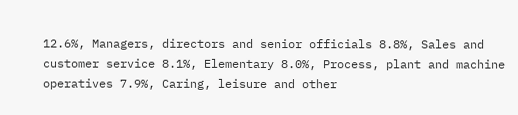12.6%, Managers, directors and senior officials 8.8%, Sales and customer service 8.1%, Elementary 8.0%, Process, plant and machine operatives 7.9%, Caring, leisure and other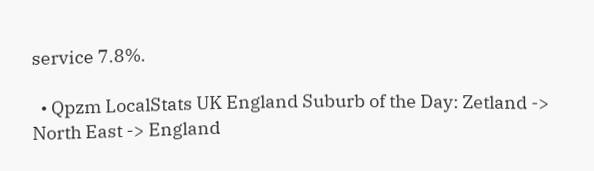service 7.8%.

  • Qpzm LocalStats UK England Suburb of the Day: Zetland -> North East -> England